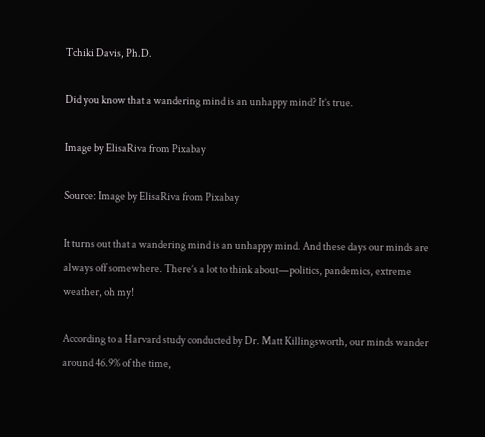Tchiki Davis, Ph.D.

Did you know that a wandering mind is an unhappy mind? It’s true.

Image by ElisaRiva from Pixabay

Source: Image by ElisaRiva from Pixabay

It turns out that a wandering mind is an unhappy mind. And these days our minds are always off somewhere. There’s a lot to think about—politics, pandemics, extreme weather, oh my!

According to a Harvard study conducted by Dr. Matt Killingsworth, our minds wander around 46.9% of the time,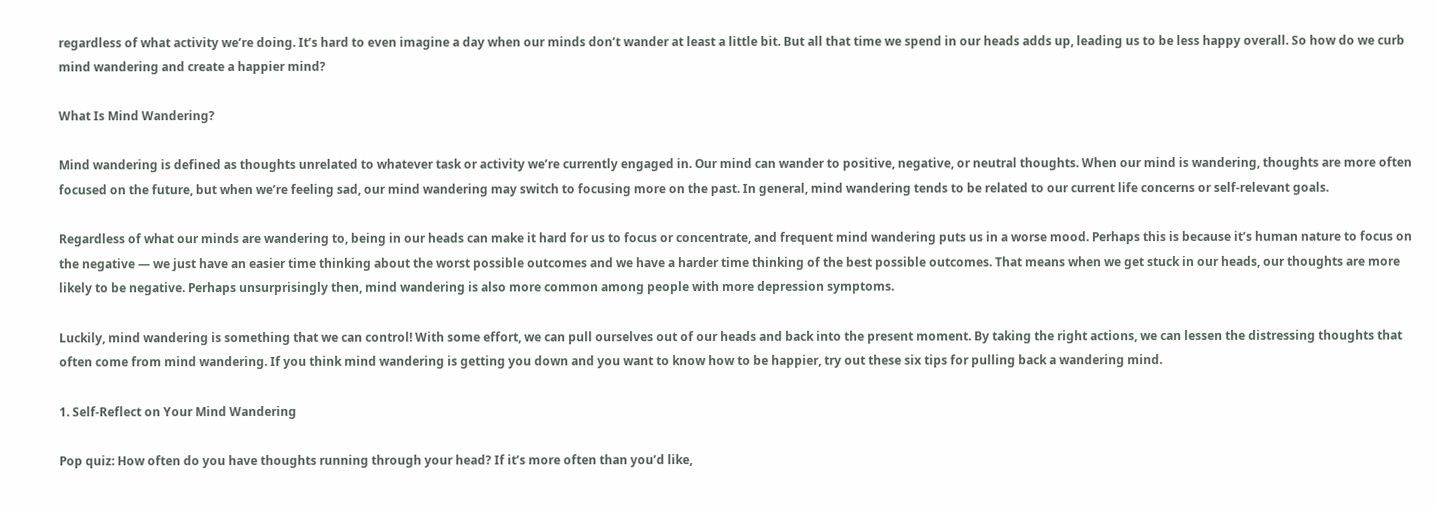regardless of what activity we’re doing. It’s hard to even imagine a day when our minds don’t wander at least a little bit. But all that time we spend in our heads adds up, leading us to be less happy overall. So how do we curb mind wandering and create a happier mind?

What Is Mind Wandering?

Mind wandering is defined as thoughts unrelated to whatever task or activity we’re currently engaged in. Our mind can wander to positive, negative, or neutral thoughts. When our mind is wandering, thoughts are more often focused on the future, but when we’re feeling sad, our mind wandering may switch to focusing more on the past. In general, mind wandering tends to be related to our current life concerns or self-relevant goals.

Regardless of what our minds are wandering to, being in our heads can make it hard for us to focus or concentrate, and frequent mind wandering puts us in a worse mood. Perhaps this is because it’s human nature to focus on the negative — we just have an easier time thinking about the worst possible outcomes and we have a harder time thinking of the best possible outcomes. That means when we get stuck in our heads, our thoughts are more likely to be negative. Perhaps unsurprisingly then, mind wandering is also more common among people with more depression symptoms.

Luckily, mind wandering is something that we can control! With some effort, we can pull ourselves out of our heads and back into the present moment. By taking the right actions, we can lessen the distressing thoughts that often come from mind wandering. If you think mind wandering is getting you down and you want to know how to be happier, try out these six tips for pulling back a wandering mind.

1. Self-Reflect on Your Mind Wandering

Pop quiz: How often do you have thoughts running through your head? If it’s more often than you’d like,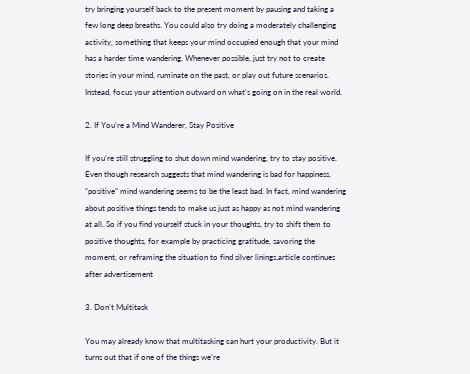try bringing yourself back to the present moment by pausing and taking a few long deep breaths. You could also try doing a moderately challenging activity, something that keeps your mind occupied enough that your mind has a harder time wandering. Whenever possible, just try not to create stories in your mind, ruminate on the past, or play out future scenarios. Instead, focus your attention outward on what’s going on in the real world.

2. If You’re a Mind Wanderer, Stay Positive

If you’re still struggling to shut down mind wandering, try to stay positive. Even though research suggests that mind wandering is bad for happiness, “positive” mind wandering seems to be the least bad. In fact, mind wandering about positive things tends to make us just as happy as not mind wandering at all. So if you find yourself stuck in your thoughts, try to shift them to positive thoughts, for example by practicing gratitude, savoring the moment, or reframing the situation to find silver linings.article continues after advertisement

3. Don’t Multitask

You may already know that multitasking can hurt your productivity. But it turns out that if one of the things we’re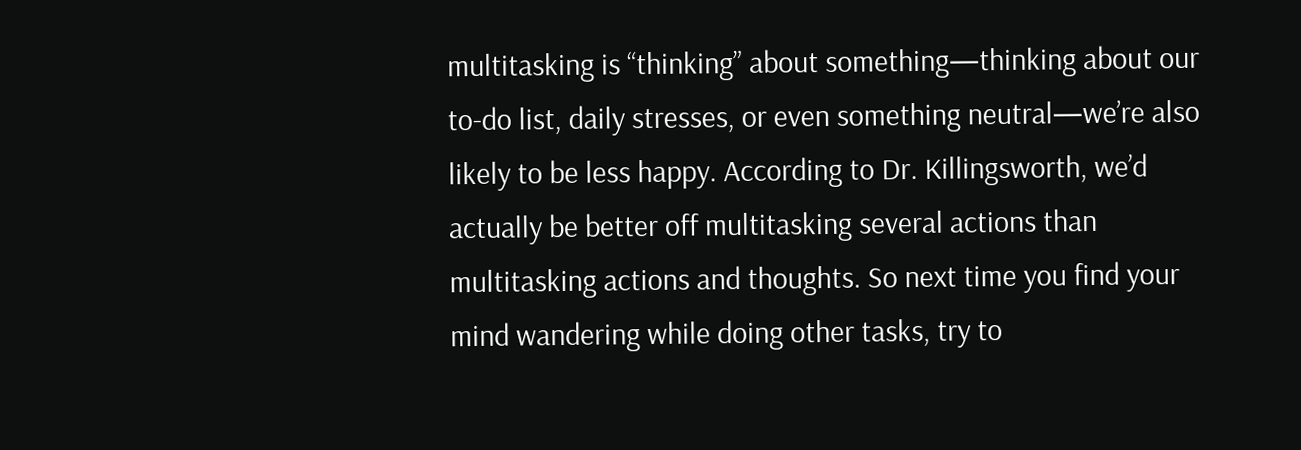multitasking is “thinking” about something—thinking about our to-do list, daily stresses, or even something neutral—we’re also likely to be less happy. According to Dr. Killingsworth, we’d actually be better off multitasking several actions than multitasking actions and thoughts. So next time you find your mind wandering while doing other tasks, try to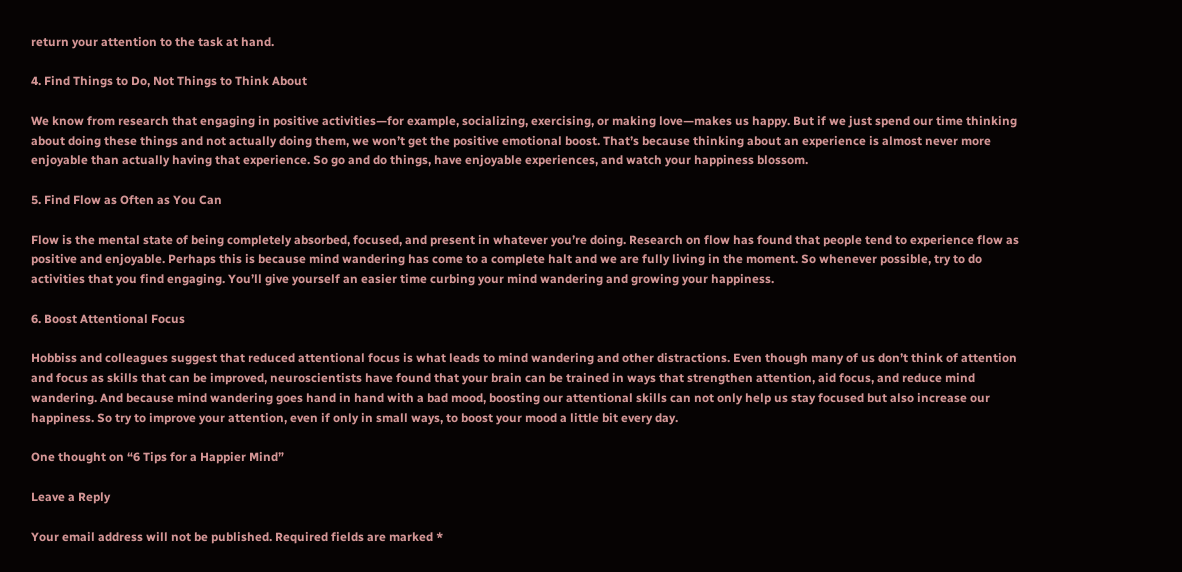return your attention to the task at hand.

4. Find Things to Do, Not Things to Think About

We know from research that engaging in positive activities—for example, socializing, exercising, or making love—makes us happy. But if we just spend our time thinking about doing these things and not actually doing them, we won’t get the positive emotional boost. That’s because thinking about an experience is almost never more enjoyable than actually having that experience. So go and do things, have enjoyable experiences, and watch your happiness blossom.

5. Find Flow as Often as You Can

Flow is the mental state of being completely absorbed, focused, and present in whatever you’re doing. Research on flow has found that people tend to experience flow as positive and enjoyable. Perhaps this is because mind wandering has come to a complete halt and we are fully living in the moment. So whenever possible, try to do activities that you find engaging. You’ll give yourself an easier time curbing your mind wandering and growing your happiness.

6. Boost Attentional Focus

Hobbiss and colleagues suggest that reduced attentional focus is what leads to mind wandering and other distractions. Even though many of us don’t think of attention and focus as skills that can be improved, neuroscientists have found that your brain can be trained in ways that strengthen attention, aid focus, and reduce mind wandering. And because mind wandering goes hand in hand with a bad mood, boosting our attentional skills can not only help us stay focused but also increase our happiness. So try to improve your attention, even if only in small ways, to boost your mood a little bit every day.

One thought on “6 Tips for a Happier Mind”

Leave a Reply

Your email address will not be published. Required fields are marked *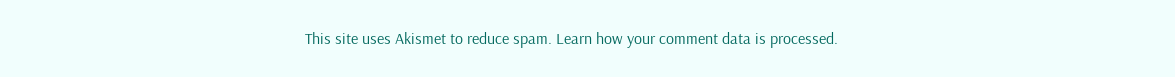This site uses Akismet to reduce spam. Learn how your comment data is processed.